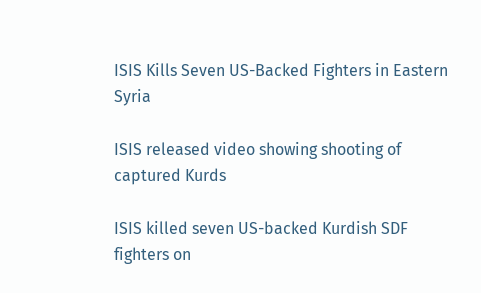ISIS Kills Seven US-Backed Fighters in Eastern Syria

ISIS released video showing shooting of captured Kurds

ISIS killed seven US-backed Kurdish SDF fighters on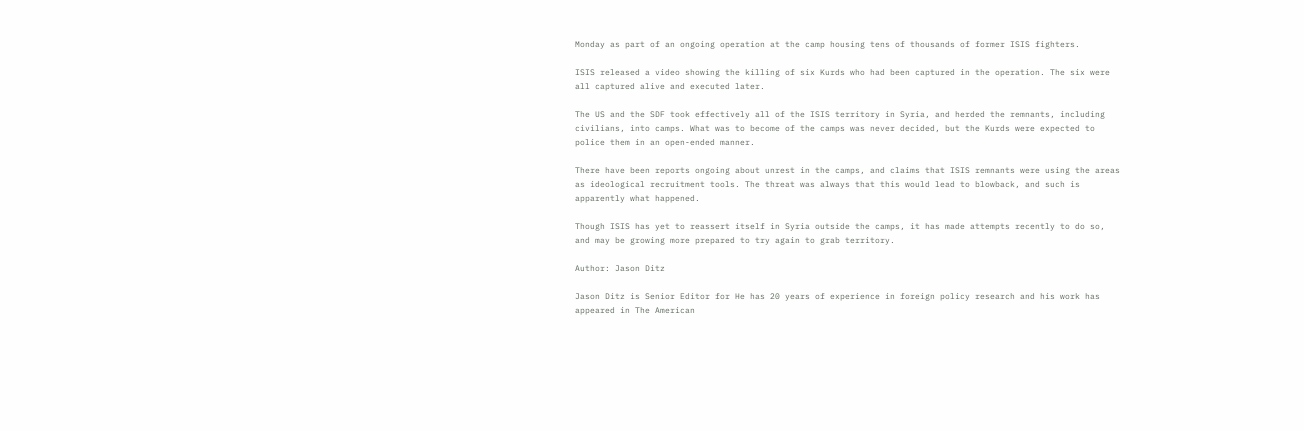Monday as part of an ongoing operation at the camp housing tens of thousands of former ISIS fighters.

ISIS released a video showing the killing of six Kurds who had been captured in the operation. The six were all captured alive and executed later.

The US and the SDF took effectively all of the ISIS territory in Syria, and herded the remnants, including civilians, into camps. What was to become of the camps was never decided, but the Kurds were expected to police them in an open-ended manner.

There have been reports ongoing about unrest in the camps, and claims that ISIS remnants were using the areas as ideological recruitment tools. The threat was always that this would lead to blowback, and such is apparently what happened.

Though ISIS has yet to reassert itself in Syria outside the camps, it has made attempts recently to do so, and may be growing more prepared to try again to grab territory.

Author: Jason Ditz

Jason Ditz is Senior Editor for He has 20 years of experience in foreign policy research and his work has appeared in The American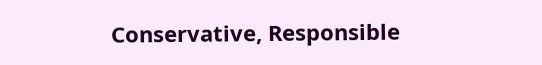Conservative, Responsible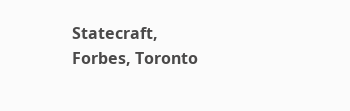Statecraft, Forbes, Toronto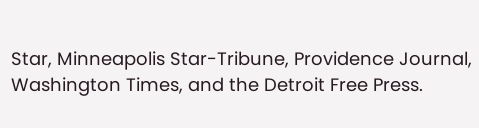Star, Minneapolis Star-Tribune, Providence Journal, Washington Times, and the Detroit Free Press.